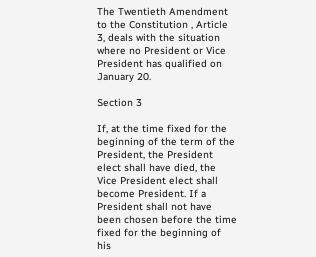The Twentieth Amendment to the Constitution , Article 3, deals with the situation where no President or Vice President has qualified on January 20.

Section 3

If, at the time fixed for the beginning of the term of the President, the President elect shall have died, the Vice President elect shall become President. If a President shall not have been chosen before the time fixed for the beginning of his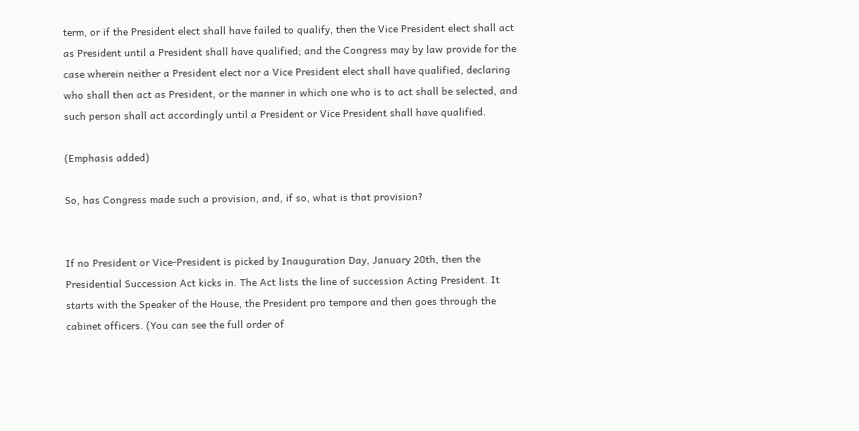term, or if the President elect shall have failed to qualify, then the Vice President elect shall act as President until a President shall have qualified; and the Congress may by law provide for the case wherein neither a President elect nor a Vice President elect shall have qualified, declaring who shall then act as President, or the manner in which one who is to act shall be selected, and such person shall act accordingly until a President or Vice President shall have qualified.

(Emphasis added)

So, has Congress made such a provision, and, if so, what is that provision?


If no President or Vice-President is picked by Inauguration Day, January 20th, then the Presidential Succession Act kicks in. The Act lists the line of succession Acting President. It starts with the Speaker of the House, the President pro tempore and then goes through the cabinet officers. (You can see the full order of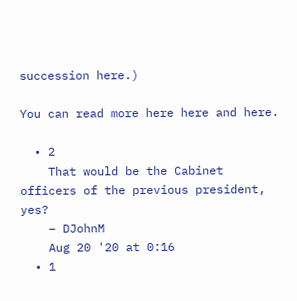succession here.)

You can read more here here and here.

  • 2
    That would be the Cabinet officers of the previous president, yes?
    – DJohnM
    Aug 20 '20 at 0:16
  • 1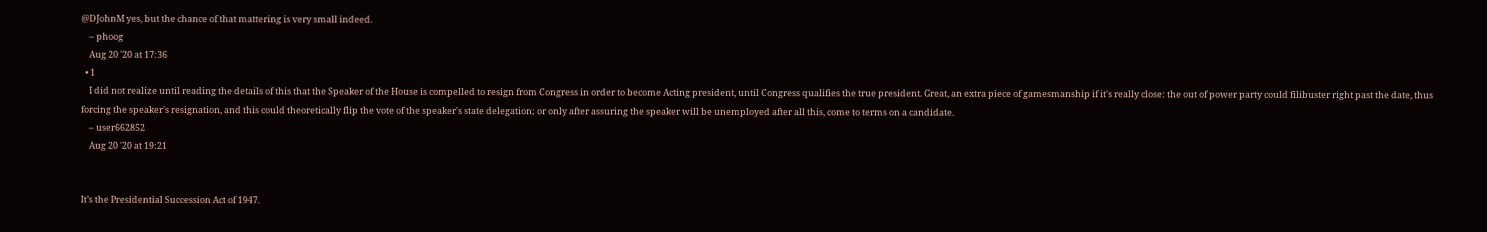@DJohnM yes, but the chance of that mattering is very small indeed.
    – phoog
    Aug 20 '20 at 17:36
  • 1
    I did not realize until reading the details of this that the Speaker of the House is compelled to resign from Congress in order to become Acting president, until Congress qualifies the true president. Great, an extra piece of gamesmanship if it's really close: the out of power party could filibuster right past the date, thus forcing the speaker's resignation, and this could theoretically flip the vote of the speaker's state delegation; or only after assuring the speaker will be unemployed after all this, come to terms on a candidate.
    – user662852
    Aug 20 '20 at 19:21


It’s the Presidential Succession Act of 1947.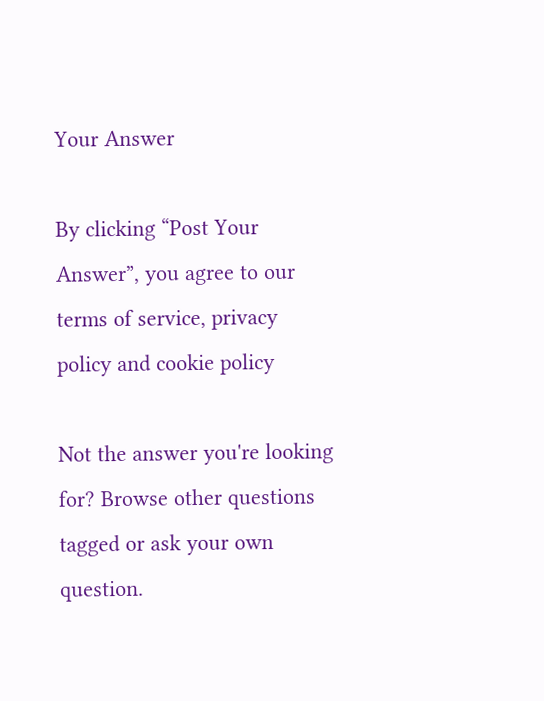Your Answer

By clicking “Post Your Answer”, you agree to our terms of service, privacy policy and cookie policy

Not the answer you're looking for? Browse other questions tagged or ask your own question.